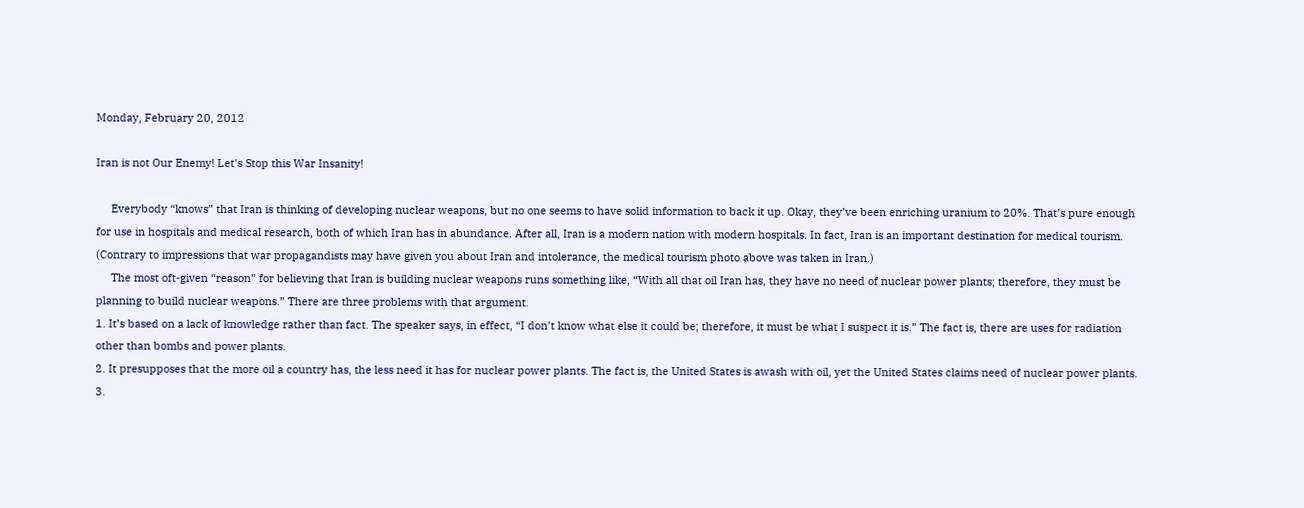Monday, February 20, 2012

Iran is not Our Enemy! Let's Stop this War Insanity!

     Everybody “knows” that Iran is thinking of developing nuclear weapons, but no one seems to have solid information to back it up. Okay, they’ve been enriching uranium to 20%. That’s pure enough for use in hospitals and medical research, both of which Iran has in abundance. After all, Iran is a modern nation with modern hospitals. In fact, Iran is an important destination for medical tourism.  (Contrary to impressions that war propagandists may have given you about Iran and intolerance, the medical tourism photo above was taken in Iran.)
     The most oft-given “reason” for believing that Iran is building nuclear weapons runs something like, “With all that oil Iran has, they have no need of nuclear power plants; therefore, they must be planning to build nuclear weapons.” There are three problems with that argument.
1. It’s based on a lack of knowledge rather than fact. The speaker says, in effect, “I don’t know what else it could be; therefore, it must be what I suspect it is.” The fact is, there are uses for radiation other than bombs and power plants.
2. It presupposes that the more oil a country has, the less need it has for nuclear power plants. The fact is, the United States is awash with oil, yet the United States claims need of nuclear power plants.
3.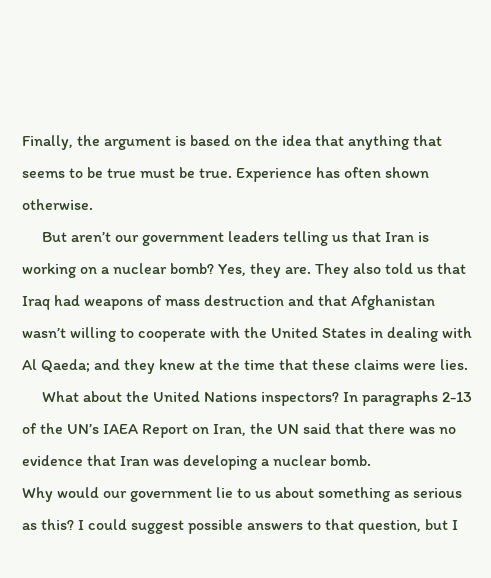Finally, the argument is based on the idea that anything that seems to be true must be true. Experience has often shown otherwise.
     But aren’t our government leaders telling us that Iran is working on a nuclear bomb? Yes, they are. They also told us that Iraq had weapons of mass destruction and that Afghanistan wasn’t willing to cooperate with the United States in dealing with Al Qaeda; and they knew at the time that these claims were lies.
     What about the United Nations inspectors? In paragraphs 2-13 of the UN’s IAEA Report on Iran, the UN said that there was no evidence that Iran was developing a nuclear bomb.
Why would our government lie to us about something as serious as this? I could suggest possible answers to that question, but I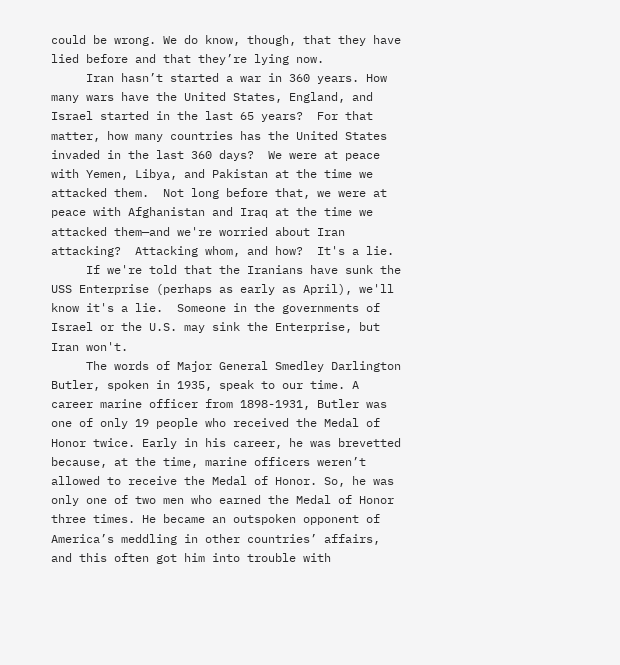could be wrong. We do know, though, that they have lied before and that they’re lying now.
     Iran hasn’t started a war in 360 years. How many wars have the United States, England, and Israel started in the last 65 years?  For that matter, how many countries has the United States invaded in the last 360 days?  We were at peace with Yemen, Libya, and Pakistan at the time we attacked them.  Not long before that, we were at peace with Afghanistan and Iraq at the time we attacked them—and we're worried about Iran attacking?  Attacking whom, and how?  It's a lie.
     If we're told that the Iranians have sunk the USS Enterprise (perhaps as early as April), we'll know it's a lie.  Someone in the governments of Israel or the U.S. may sink the Enterprise, but Iran won't.
     The words of Major General Smedley Darlington Butler, spoken in 1935, speak to our time. A career marine officer from 1898-1931, Butler was one of only 19 people who received the Medal of Honor twice. Early in his career, he was brevetted because, at the time, marine officers weren’t allowed to receive the Medal of Honor. So, he was only one of two men who earned the Medal of Honor three times. He became an outspoken opponent of America’s meddling in other countries’ affairs, and this often got him into trouble with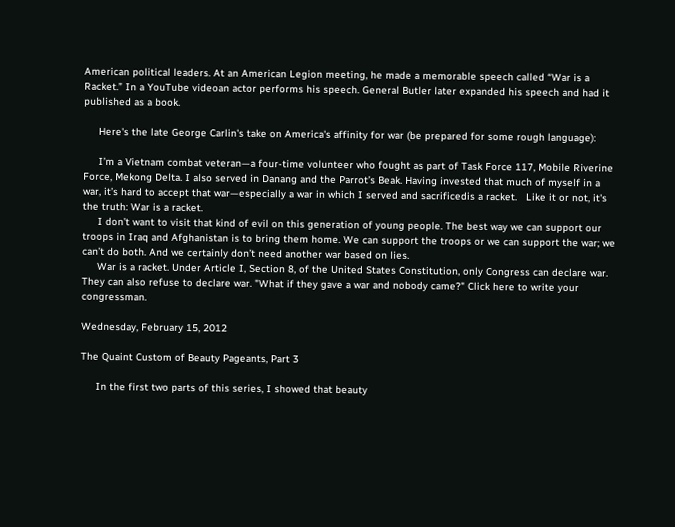American political leaders. At an American Legion meeting, he made a memorable speech called “War is a Racket.” In a YouTube videoan actor performs his speech. General Butler later expanded his speech and had it published as a book.

     Here's the late George Carlin's take on America's affinity for war (be prepared for some rough language):

     I’m a Vietnam combat veteran—a four-time volunteer who fought as part of Task Force 117, Mobile Riverine Force, Mekong Delta. I also served in Danang and the Parrot’s Beak. Having invested that much of myself in a war, it’s hard to accept that war—especially a war in which I served and sacrificedis a racket.   Like it or not, it's the truth: War is a racket.
     I don’t want to visit that kind of evil on this generation of young people. The best way we can support our troops in Iraq and Afghanistan is to bring them home. We can support the troops or we can support the war; we can’t do both. And we certainly don’t need another war based on lies.
     War is a racket. Under Article I, Section 8, of the United States Constitution, only Congress can declare war. They can also refuse to declare war. "What if they gave a war and nobody came?" Click here to write your congressman.

Wednesday, February 15, 2012

The Quaint Custom of Beauty Pageants, Part 3

     In the first two parts of this series, I showed that beauty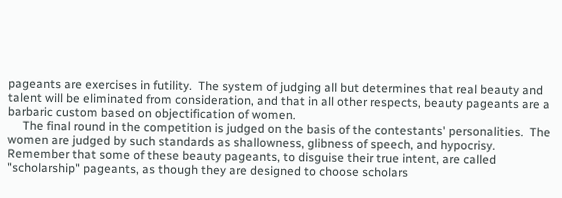pageants are exercises in futility.  The system of judging all but determines that real beauty and talent will be eliminated from consideration, and that in all other respects, beauty pageants are a barbaric custom based on objectification of women.
     The final round in the competition is judged on the basis of the contestants' personalities.  The women are judged by such standards as shallowness, glibness of speech, and hypocrisy.  Remember that some of these beauty pageants, to disguise their true intent, are called "scholarship" pageants, as though they are designed to choose scholars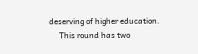deserving of higher education.
     This round has two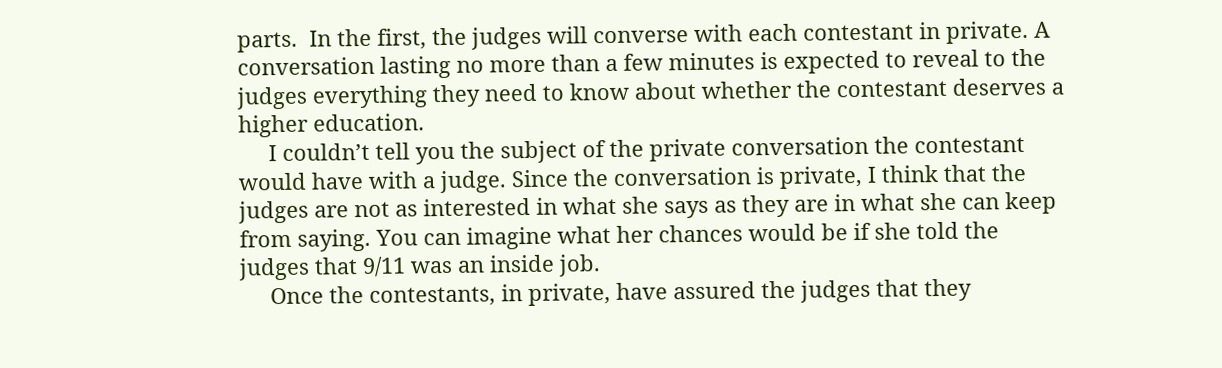parts.  In the first, the judges will converse with each contestant in private. A conversation lasting no more than a few minutes is expected to reveal to the judges everything they need to know about whether the contestant deserves a higher education.
     I couldn’t tell you the subject of the private conversation the contestant would have with a judge. Since the conversation is private, I think that the judges are not as interested in what she says as they are in what she can keep from saying. You can imagine what her chances would be if she told the judges that 9/11 was an inside job.
     Once the contestants, in private, have assured the judges that they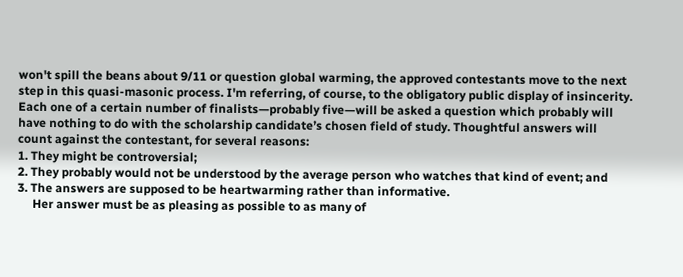won't spill the beans about 9/11 or question global warming, the approved contestants move to the next step in this quasi-masonic process. I'm referring, of course, to the obligatory public display of insincerity. Each one of a certain number of finalists—probably five—will be asked a question which probably will have nothing to do with the scholarship candidate’s chosen field of study. Thoughtful answers will count against the contestant, for several reasons:
1. They might be controversial;
2. They probably would not be understood by the average person who watches that kind of event; and
3. The answers are supposed to be heartwarming rather than informative.
     Her answer must be as pleasing as possible to as many of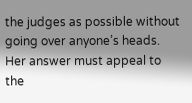the judges as possible without going over anyone’s heads. Her answer must appeal to the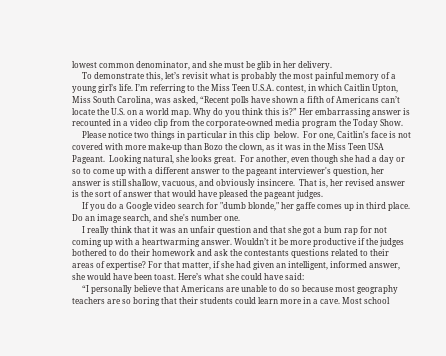lowest common denominator, and she must be glib in her delivery.
     To demonstrate this, let’s revisit what is probably the most painful memory of a young girl’s life. I’m referring to the Miss Teen U.S.A. contest, in which Caitlin Upton, Miss South Carolina, was asked, “Recent polls have shown a fifth of Americans can’t locate the U.S. on a world map. Why do you think this is?” Her embarrassing answer is recounted in a video clip from the corporate-owned media program the Today Show.
     Please notice two things in particular in this clip  below.  For one, Caitlin's face is not covered with more make-up than Bozo the clown, as it was in the Miss Teen USA Pageant.  Looking natural, she looks great.  For another, even though she had a day or so to come up with a different answer to the pageant interviewer's question, her answer is still shallow, vacuous, and obviously insincere.  That is, her revised answer is the sort of answer that would have pleased the pageant judges.
     If you do a Google video search for "dumb blonde," her gaffe comes up in third place.  Do an image search, and she's number one.
     I really think that it was an unfair question and that she got a bum rap for not coming up with a heartwarming answer. Wouldn’t it be more productive if the judges bothered to do their homework and ask the contestants questions related to their areas of expertise? For that matter, if she had given an intelligent, informed answer, she would have been toast. Here’s what she could have said:
     “I personally believe that Americans are unable to do so because most geography teachers are so boring that their students could learn more in a cave. Most school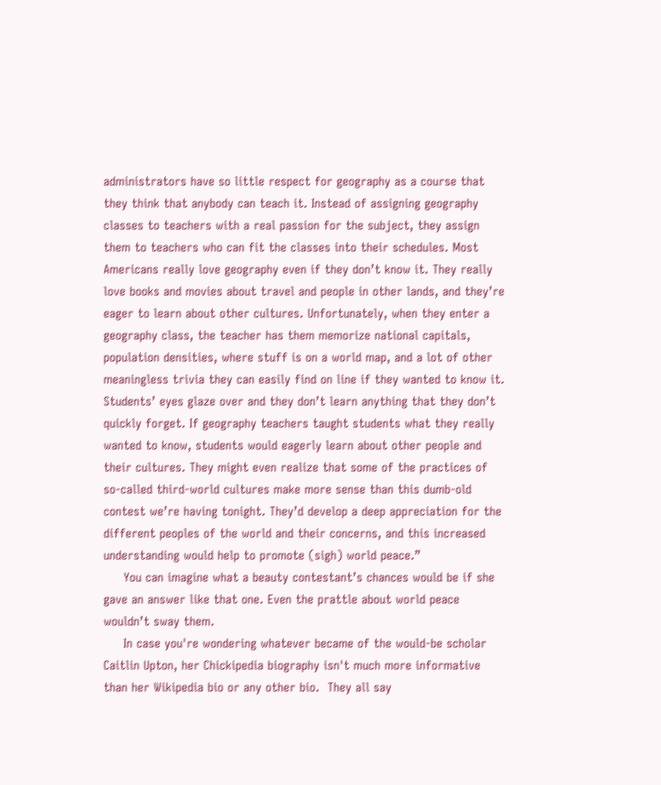administrators have so little respect for geography as a course that they think that anybody can teach it. Instead of assigning geography classes to teachers with a real passion for the subject, they assign them to teachers who can fit the classes into their schedules. Most Americans really love geography even if they don’t know it. They really love books and movies about travel and people in other lands, and they’re eager to learn about other cultures. Unfortunately, when they enter a geography class, the teacher has them memorize national capitals, population densities, where stuff is on a world map, and a lot of other meaningless trivia they can easily find on line if they wanted to know it. Students’ eyes glaze over and they don’t learn anything that they don’t quickly forget. If geography teachers taught students what they really wanted to know, students would eagerly learn about other people and their cultures. They might even realize that some of the practices of so-called third-world cultures make more sense than this dumb-old contest we’re having tonight. They’d develop a deep appreciation for the different peoples of the world and their concerns, and this increased understanding would help to promote (sigh) world peace.”
     You can imagine what a beauty contestant’s chances would be if she gave an answer like that one. Even the prattle about world peace wouldn’t sway them.
     In case you're wondering whatever became of the would-be scholar Caitlin Upton, her Chickipedia biography isn't much more informative than her Wikipedia bio or any other bio.  They all say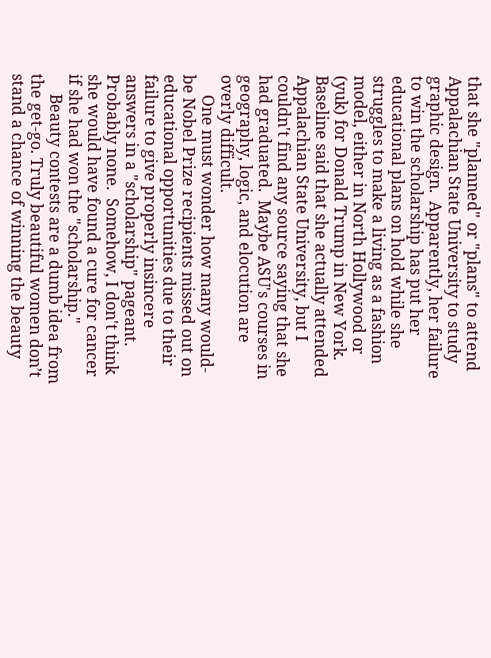that she "planned" or "plans" to attend Appalachian State University to study graphic design.  Apparently, her failure to win the scholarship has put her educational plans on hold while she struggles to make a living as a fashion model, either in North Hollywood or (yuk) for Donald Trump in New York.  Baseline said that she actually attended Appalachian State University, but I couldn't find any source saying that she had graduated.  Maybe ASU's courses in geography, logic, and elocution are overly difficult.
     One must wonder how many would-be Nobel Prize recipients missed out on educational opportunities due to their failure to give properly insincere answers in a "scholarship" pageant.  Probably none.  Somehow, I don't think she would have found a cure for cancer if she had won the "scholarship."
     Beauty contests are a dumb idea from the get-go. Truly beautiful women don’t stand a chance of winning the beauty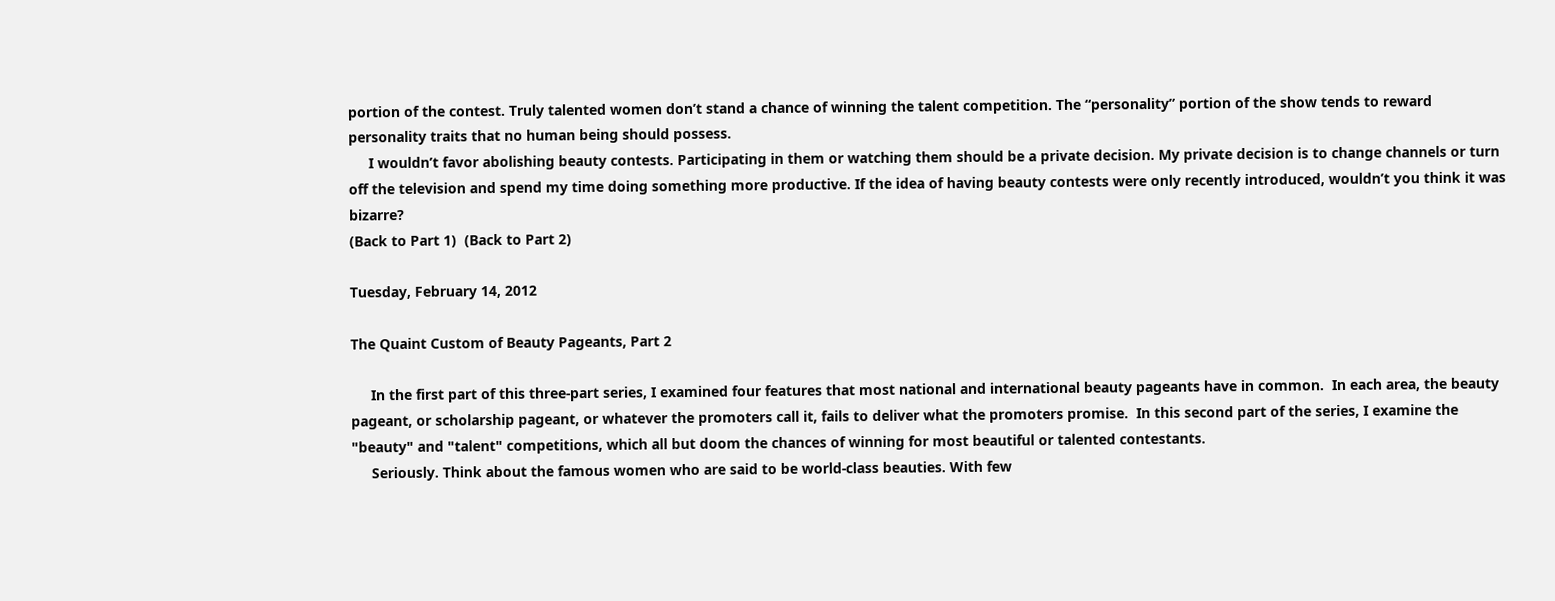portion of the contest. Truly talented women don’t stand a chance of winning the talent competition. The “personality” portion of the show tends to reward personality traits that no human being should possess.
     I wouldn’t favor abolishing beauty contests. Participating in them or watching them should be a private decision. My private decision is to change channels or turn off the television and spend my time doing something more productive. If the idea of having beauty contests were only recently introduced, wouldn’t you think it was bizarre?
(Back to Part 1)  (Back to Part 2)

Tuesday, February 14, 2012

The Quaint Custom of Beauty Pageants, Part 2

     In the first part of this three-part series, I examined four features that most national and international beauty pageants have in common.  In each area, the beauty pageant, or scholarship pageant, or whatever the promoters call it, fails to deliver what the promoters promise.  In this second part of the series, I examine the "beauty" and "talent" competitions, which all but doom the chances of winning for most beautiful or talented contestants.
     Seriously. Think about the famous women who are said to be world-class beauties. With few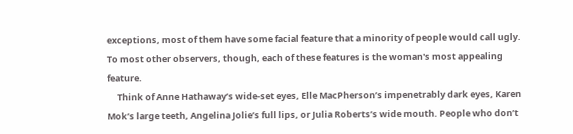exceptions, most of them have some facial feature that a minority of people would call ugly. To most other observers, though, each of these features is the woman's most appealing feature.
     Think of Anne Hathaway’s wide-set eyes, Elle MacPherson’s impenetrably dark eyes, Karen Mok’s large teeth, Angelina Jolie’s full lips, or Julia Roberts’s wide mouth. People who don’t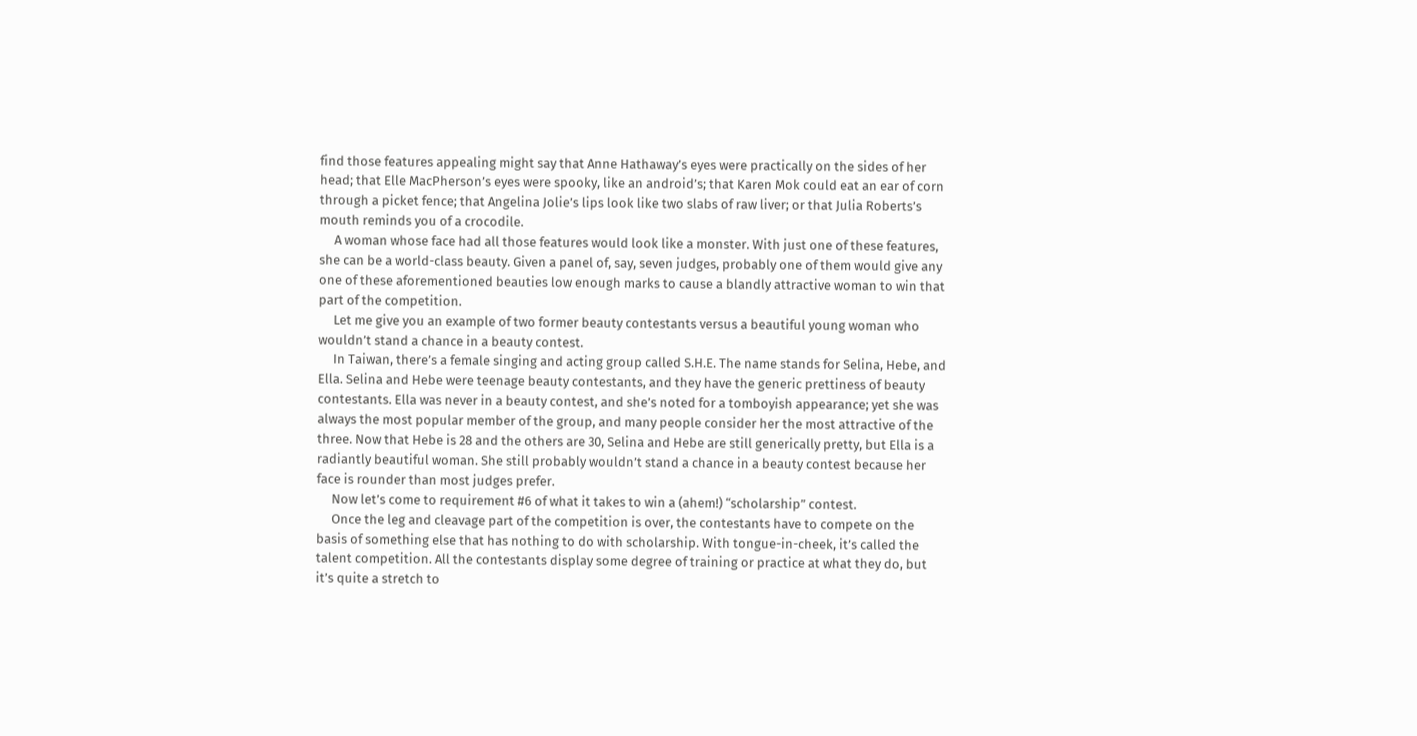find those features appealing might say that Anne Hathaway’s eyes were practically on the sides of her head; that Elle MacPherson’s eyes were spooky, like an android’s; that Karen Mok could eat an ear of corn through a picket fence; that Angelina Jolie’s lips look like two slabs of raw liver; or that Julia Roberts’s mouth reminds you of a crocodile.
     A woman whose face had all those features would look like a monster. With just one of these features, she can be a world-class beauty. Given a panel of, say, seven judges, probably one of them would give any one of these aforementioned beauties low enough marks to cause a blandly attractive woman to win that part of the competition.
     Let me give you an example of two former beauty contestants versus a beautiful young woman who wouldn’t stand a chance in a beauty contest.
     In Taiwan, there’s a female singing and acting group called S.H.E. The name stands for Selina, Hebe, and Ella. Selina and Hebe were teenage beauty contestants, and they have the generic prettiness of beauty contestants. Ella was never in a beauty contest, and she’s noted for a tomboyish appearance; yet she was always the most popular member of the group, and many people consider her the most attractive of the three. Now that Hebe is 28 and the others are 30, Selina and Hebe are still generically pretty, but Ella is a radiantly beautiful woman. She still probably wouldn’t stand a chance in a beauty contest because her face is rounder than most judges prefer.
     Now let’s come to requirement #6 of what it takes to win a (ahem!) “scholarship” contest.
     Once the leg and cleavage part of the competition is over, the contestants have to compete on the basis of something else that has nothing to do with scholarship. With tongue-in-cheek, it’s called the talent competition. All the contestants display some degree of training or practice at what they do, but it’s quite a stretch to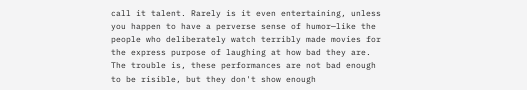call it talent. Rarely is it even entertaining, unless you happen to have a perverse sense of humor—like the people who deliberately watch terribly made movies for the express purpose of laughing at how bad they are. The trouble is, these performances are not bad enough to be risible, but they don't show enough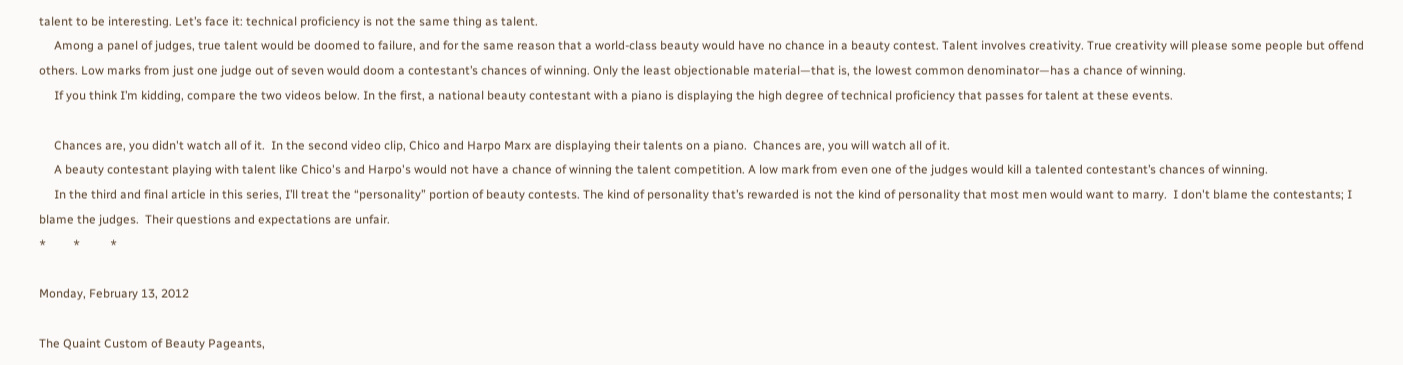talent to be interesting. Let’s face it: technical proficiency is not the same thing as talent.
     Among a panel of judges, true talent would be doomed to failure, and for the same reason that a world-class beauty would have no chance in a beauty contest. Talent involves creativity. True creativity will please some people but offend others. Low marks from just one judge out of seven would doom a contestant’s chances of winning. Only the least objectionable material—that is, the lowest common denominator—has a chance of winning.
     If you think I’m kidding, compare the two videos below. In the first, a national beauty contestant with a piano is displaying the high degree of technical proficiency that passes for talent at these events.

     Chances are, you didn't watch all of it.  In the second video clip, Chico and Harpo Marx are displaying their talents on a piano.  Chances are, you will watch all of it.
     A beauty contestant playing with talent like Chico's and Harpo's would not have a chance of winning the talent competition. A low mark from even one of the judges would kill a talented contestant’s chances of winning.
     In the third and final article in this series, I’ll treat the “personality” portion of beauty contests. The kind of personality that’s rewarded is not the kind of personality that most men would want to marry.  I don't blame the contestants; I blame the judges.  Their questions and expectations are unfair.
*         *          *

Monday, February 13, 2012

The Quaint Custom of Beauty Pageants,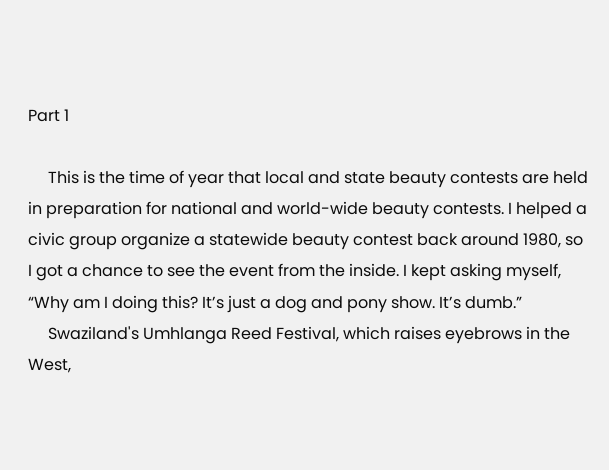Part 1

     This is the time of year that local and state beauty contests are held in preparation for national and world-wide beauty contests. I helped a civic group organize a statewide beauty contest back around 1980, so I got a chance to see the event from the inside. I kept asking myself, “Why am I doing this? It’s just a dog and pony show. It’s dumb.”
     Swaziland's Umhlanga Reed Festival, which raises eyebrows in the West,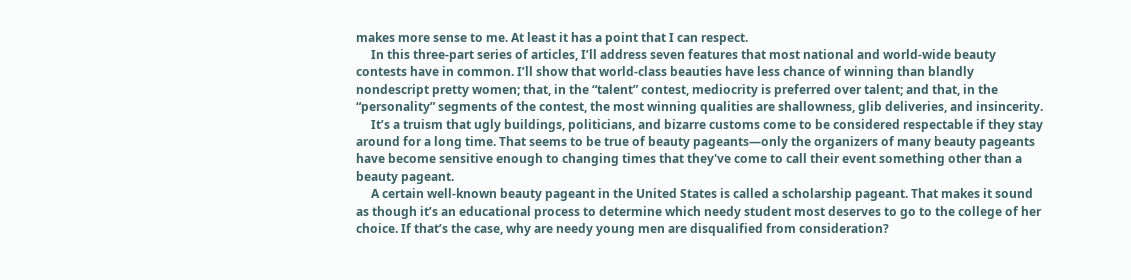makes more sense to me. At least it has a point that I can respect.
     In this three-part series of articles, I’ll address seven features that most national and world-wide beauty contests have in common. I’ll show that world-class beauties have less chance of winning than blandly nondescript pretty women; that, in the “talent” contest, mediocrity is preferred over talent; and that, in the “personality” segments of the contest, the most winning qualities are shallowness, glib deliveries, and insincerity.
     It’s a truism that ugly buildings, politicians, and bizarre customs come to be considered respectable if they stay around for a long time. That seems to be true of beauty pageants—only the organizers of many beauty pageants have become sensitive enough to changing times that they've come to call their event something other than a beauty pageant.
     A certain well-known beauty pageant in the United States is called a scholarship pageant. That makes it sound as though it’s an educational process to determine which needy student most deserves to go to the college of her choice. If that’s the case, why are needy young men are disqualified from consideration?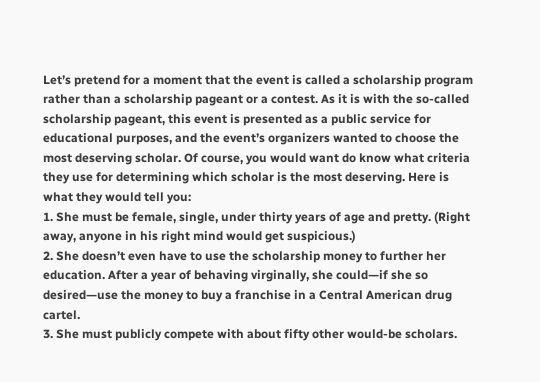Let’s pretend for a moment that the event is called a scholarship program rather than a scholarship pageant or a contest. As it is with the so-called scholarship pageant, this event is presented as a public service for educational purposes, and the event’s organizers wanted to choose the most deserving scholar. Of course, you would want do know what criteria they use for determining which scholar is the most deserving. Here is what they would tell you:
1. She must be female, single, under thirty years of age and pretty. (Right away, anyone in his right mind would get suspicious.)
2. She doesn’t even have to use the scholarship money to further her education. After a year of behaving virginally, she could—if she so desired—use the money to buy a franchise in a Central American drug cartel.
3. She must publicly compete with about fifty other would-be scholars.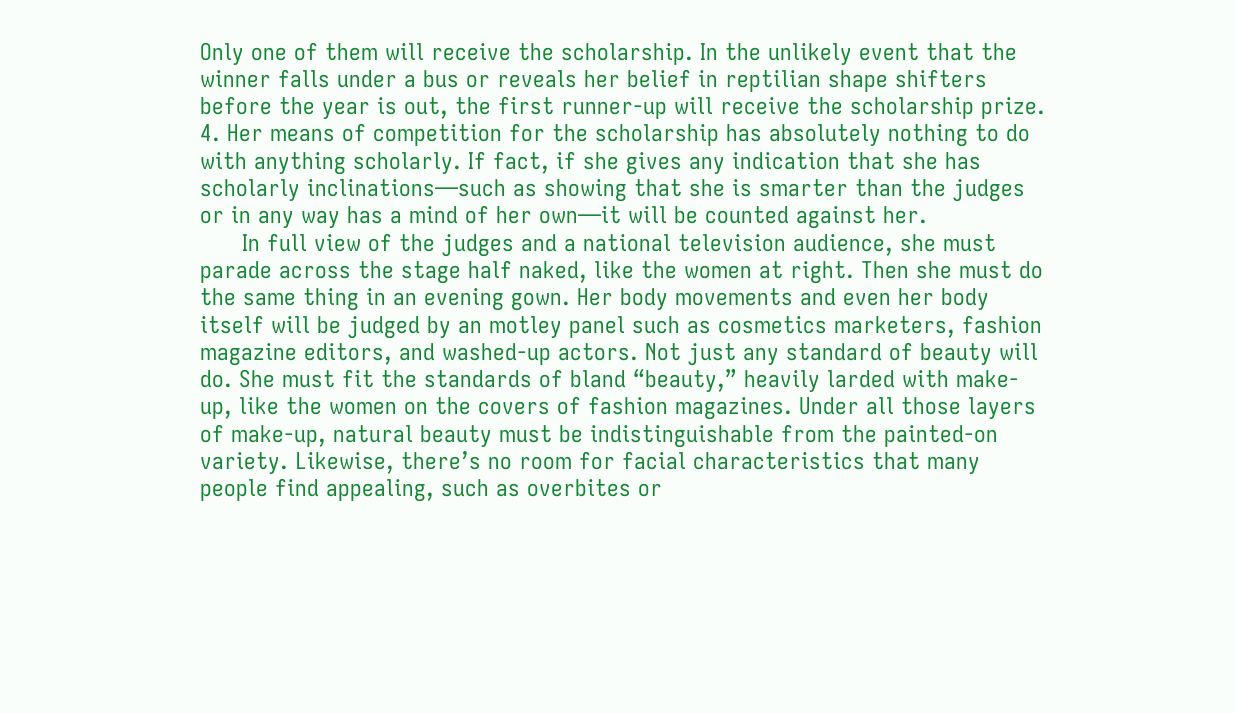Only one of them will receive the scholarship. In the unlikely event that the winner falls under a bus or reveals her belief in reptilian shape shifters before the year is out, the first runner-up will receive the scholarship prize.
4. Her means of competition for the scholarship has absolutely nothing to do with anything scholarly. If fact, if she gives any indication that she has scholarly inclinations—such as showing that she is smarter than the judges or in any way has a mind of her own—it will be counted against her.
      In full view of the judges and a national television audience, she must parade across the stage half naked, like the women at right. Then she must do the same thing in an evening gown. Her body movements and even her body itself will be judged by an motley panel such as cosmetics marketers, fashion magazine editors, and washed-up actors. Not just any standard of beauty will do. She must fit the standards of bland “beauty,” heavily larded with make-up, like the women on the covers of fashion magazines. Under all those layers of make-up, natural beauty must be indistinguishable from the painted-on variety. Likewise, there’s no room for facial characteristics that many people find appealing, such as overbites or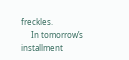freckles.
     In tomorrow’s installment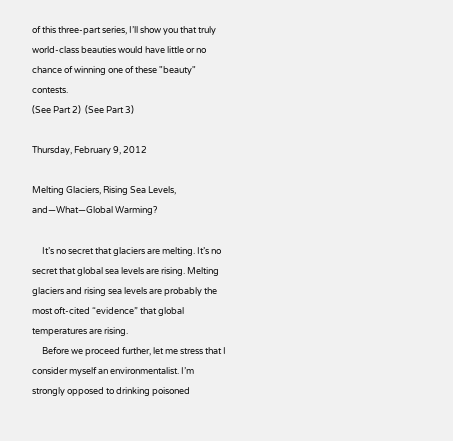of this three-part series, I’ll show you that truly world-class beauties would have little or no chance of winning one of these "beauty" contests.
(See Part 2)  (See Part 3)

Thursday, February 9, 2012

Melting Glaciers, Rising Sea Levels, and—What—Global Warming?

     It’s no secret that glaciers are melting. It’s no secret that global sea levels are rising. Melting glaciers and rising sea levels are probably the most oft-cited “evidence” that global temperatures are rising.
     Before we proceed further, let me stress that I consider myself an environmentalist. I’m strongly opposed to drinking poisoned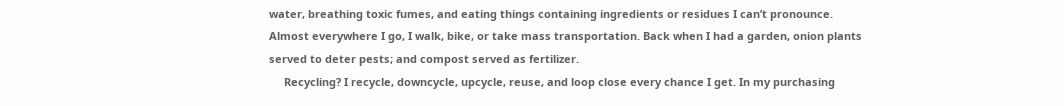water, breathing toxic fumes, and eating things containing ingredients or residues I can’t pronounce. Almost everywhere I go, I walk, bike, or take mass transportation. Back when I had a garden, onion plants served to deter pests; and compost served as fertilizer.
     Recycling? I recycle, downcycle, upcycle, reuse, and loop close every chance I get. In my purchasing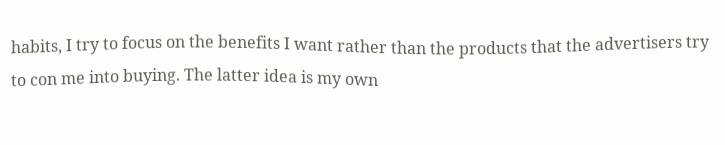habits, I try to focus on the benefits I want rather than the products that the advertisers try to con me into buying. The latter idea is my own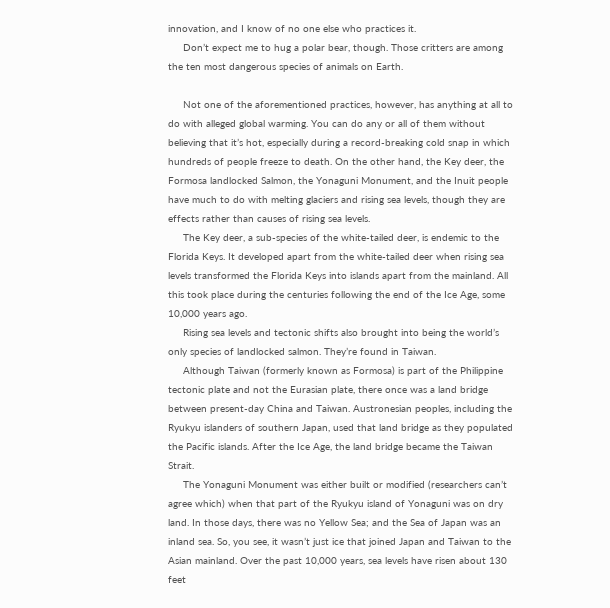innovation, and I know of no one else who practices it.
     Don’t expect me to hug a polar bear, though. Those critters are among the ten most dangerous species of animals on Earth.

     Not one of the aforementioned practices, however, has anything at all to do with alleged global warming. You can do any or all of them without believing that it’s hot, especially during a record-breaking cold snap in which hundreds of people freeze to death. On the other hand, the Key deer, the Formosa landlocked Salmon, the Yonaguni Monument, and the Inuit people have much to do with melting glaciers and rising sea levels, though they are effects rather than causes of rising sea levels.
     The Key deer, a sub-species of the white-tailed deer, is endemic to the Florida Keys. It developed apart from the white-tailed deer when rising sea levels transformed the Florida Keys into islands apart from the mainland. All this took place during the centuries following the end of the Ice Age, some 10,000 years ago.
     Rising sea levels and tectonic shifts also brought into being the world’s only species of landlocked salmon. They’re found in Taiwan.
     Although Taiwan (formerly known as Formosa) is part of the Philippine tectonic plate and not the Eurasian plate, there once was a land bridge between present-day China and Taiwan. Austronesian peoples, including the Ryukyu islanders of southern Japan, used that land bridge as they populated the Pacific islands. After the Ice Age, the land bridge became the Taiwan Strait.
     The Yonaguni Monument was either built or modified (researchers can’t agree which) when that part of the Ryukyu island of Yonaguni was on dry land. In those days, there was no Yellow Sea; and the Sea of Japan was an inland sea. So, you see, it wasn’t just ice that joined Japan and Taiwan to the Asian mainland. Over the past 10,000 years, sea levels have risen about 130 feet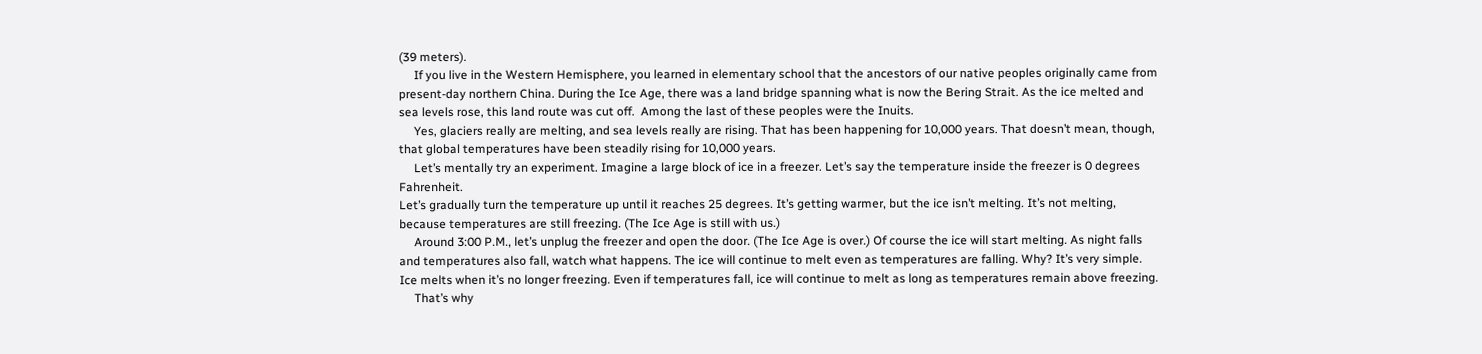(39 meters).
     If you live in the Western Hemisphere, you learned in elementary school that the ancestors of our native peoples originally came from present-day northern China. During the Ice Age, there was a land bridge spanning what is now the Bering Strait. As the ice melted and sea levels rose, this land route was cut off.  Among the last of these peoples were the Inuits.
     Yes, glaciers really are melting, and sea levels really are rising. That has been happening for 10,000 years. That doesn’t mean, though, that global temperatures have been steadily rising for 10,000 years.
     Let’s mentally try an experiment. Imagine a large block of ice in a freezer. Let’s say the temperature inside the freezer is 0 degrees Fahrenheit.
Let’s gradually turn the temperature up until it reaches 25 degrees. It’s getting warmer, but the ice isn’t melting. It’s not melting, because temperatures are still freezing. (The Ice Age is still with us.)
     Around 3:00 P.M., let’s unplug the freezer and open the door. (The Ice Age is over.) Of course the ice will start melting. As night falls and temperatures also fall, watch what happens. The ice will continue to melt even as temperatures are falling. Why? It’s very simple. Ice melts when it’s no longer freezing. Even if temperatures fall, ice will continue to melt as long as temperatures remain above freezing.
     That’s why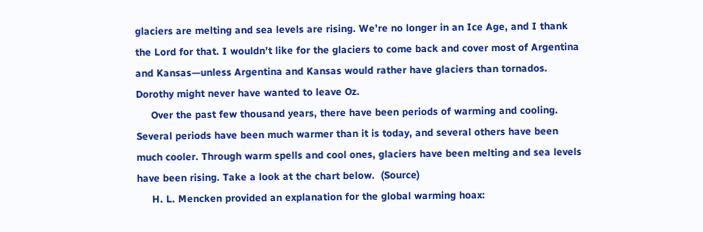glaciers are melting and sea levels are rising. We’re no longer in an Ice Age, and I thank the Lord for that. I wouldn’t like for the glaciers to come back and cover most of Argentina and Kansas—unless Argentina and Kansas would rather have glaciers than tornados. Dorothy might never have wanted to leave Oz.
     Over the past few thousand years, there have been periods of warming and cooling. Several periods have been much warmer than it is today, and several others have been much cooler. Through warm spells and cool ones, glaciers have been melting and sea levels have been rising. Take a look at the chart below.  (Source)
     H. L. Mencken provided an explanation for the global warming hoax: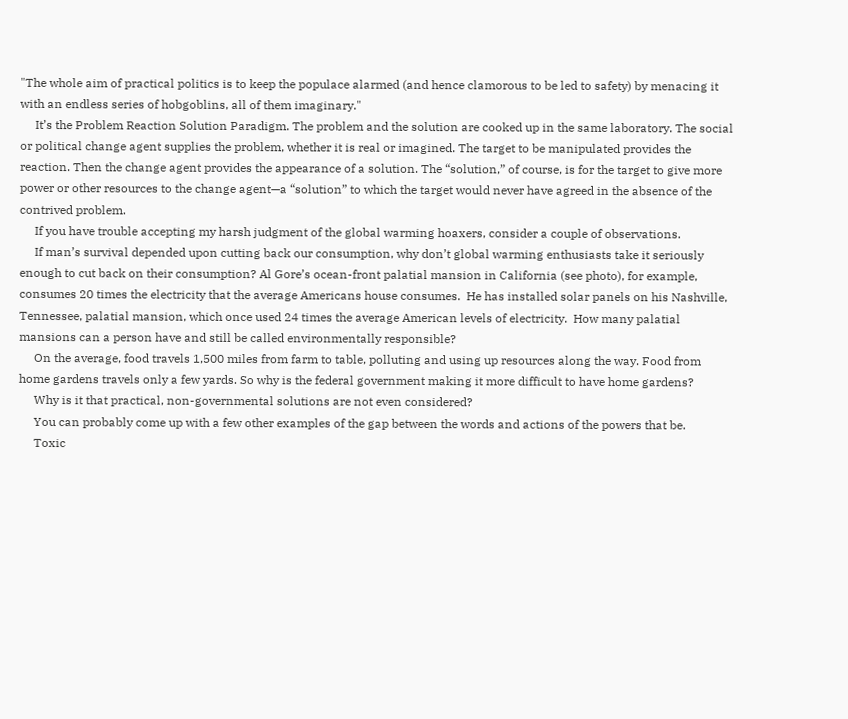"The whole aim of practical politics is to keep the populace alarmed (and hence clamorous to be led to safety) by menacing it with an endless series of hobgoblins, all of them imaginary."
     It’s the Problem Reaction Solution Paradigm. The problem and the solution are cooked up in the same laboratory. The social or political change agent supplies the problem, whether it is real or imagined. The target to be manipulated provides the reaction. Then the change agent provides the appearance of a solution. The “solution,” of course, is for the target to give more power or other resources to the change agent—a “solution” to which the target would never have agreed in the absence of the contrived problem.
     If you have trouble accepting my harsh judgment of the global warming hoaxers, consider a couple of observations.
     If man’s survival depended upon cutting back our consumption, why don’t global warming enthusiasts take it seriously enough to cut back on their consumption? Al Gore’s ocean-front palatial mansion in California (see photo), for example, consumes 20 times the electricity that the average Americans house consumes.  He has installed solar panels on his Nashville, Tennessee, palatial mansion, which once used 24 times the average American levels of electricity.  How many palatial mansions can a person have and still be called environmentally responsible?
     On the average, food travels 1,500 miles from farm to table, polluting and using up resources along the way. Food from home gardens travels only a few yards. So why is the federal government making it more difficult to have home gardens?
     Why is it that practical, non-governmental solutions are not even considered?
     You can probably come up with a few other examples of the gap between the words and actions of the powers that be.
     Toxic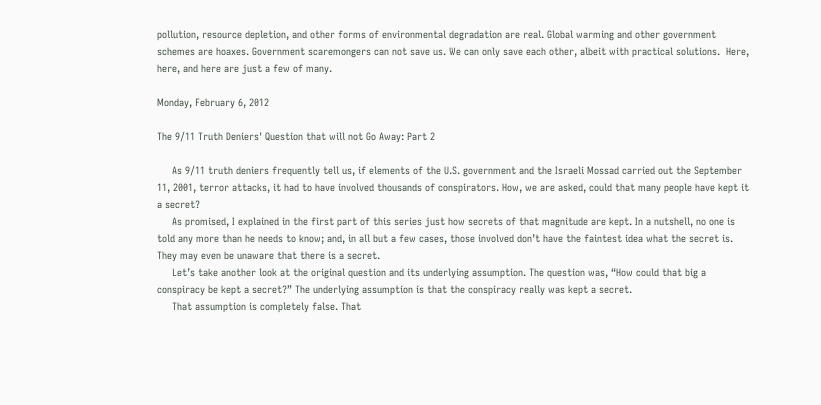pollution, resource depletion, and other forms of environmental degradation are real. Global warming and other government schemes are hoaxes. Government scaremongers can not save us. We can only save each other, albeit with practical solutions.  Here, here, and here are just a few of many.

Monday, February 6, 2012

The 9/11 Truth Deniers' Question that will not Go Away: Part 2

     As 9/11 truth deniers frequently tell us, if elements of the U.S. government and the Israeli Mossad carried out the September 11, 2001, terror attacks, it had to have involved thousands of conspirators. How, we are asked, could that many people have kept it a secret?
     As promised, I explained in the first part of this series just how secrets of that magnitude are kept. In a nutshell, no one is told any more than he needs to know; and, in all but a few cases, those involved don’t have the faintest idea what the secret is. They may even be unaware that there is a secret.
     Let’s take another look at the original question and its underlying assumption. The question was, “How could that big a conspiracy be kept a secret?” The underlying assumption is that the conspiracy really was kept a secret.
     That assumption is completely false. That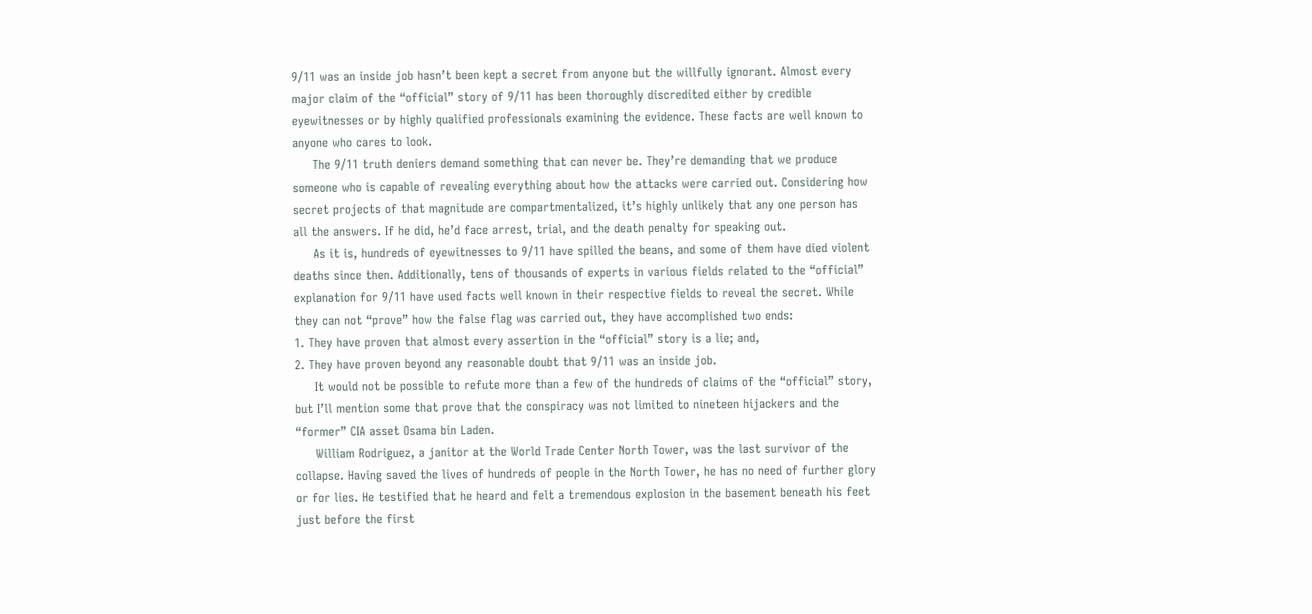9/11 was an inside job hasn’t been kept a secret from anyone but the willfully ignorant. Almost every major claim of the “official” story of 9/11 has been thoroughly discredited either by credible eyewitnesses or by highly qualified professionals examining the evidence. These facts are well known to anyone who cares to look.
     The 9/11 truth deniers demand something that can never be. They’re demanding that we produce someone who is capable of revealing everything about how the attacks were carried out. Considering how secret projects of that magnitude are compartmentalized, it’s highly unlikely that any one person has all the answers. If he did, he’d face arrest, trial, and the death penalty for speaking out.
     As it is, hundreds of eyewitnesses to 9/11 have spilled the beans, and some of them have died violent deaths since then. Additionally, tens of thousands of experts in various fields related to the “official” explanation for 9/11 have used facts well known in their respective fields to reveal the secret. While they can not “prove” how the false flag was carried out, they have accomplished two ends:
1. They have proven that almost every assertion in the “official” story is a lie; and,
2. They have proven beyond any reasonable doubt that 9/11 was an inside job.
     It would not be possible to refute more than a few of the hundreds of claims of the “official” story, but I’ll mention some that prove that the conspiracy was not limited to nineteen hijackers and the “former” CIA asset Osama bin Laden.
     William Rodriguez, a janitor at the World Trade Center North Tower, was the last survivor of the collapse. Having saved the lives of hundreds of people in the North Tower, he has no need of further glory or for lies. He testified that he heard and felt a tremendous explosion in the basement beneath his feet just before the first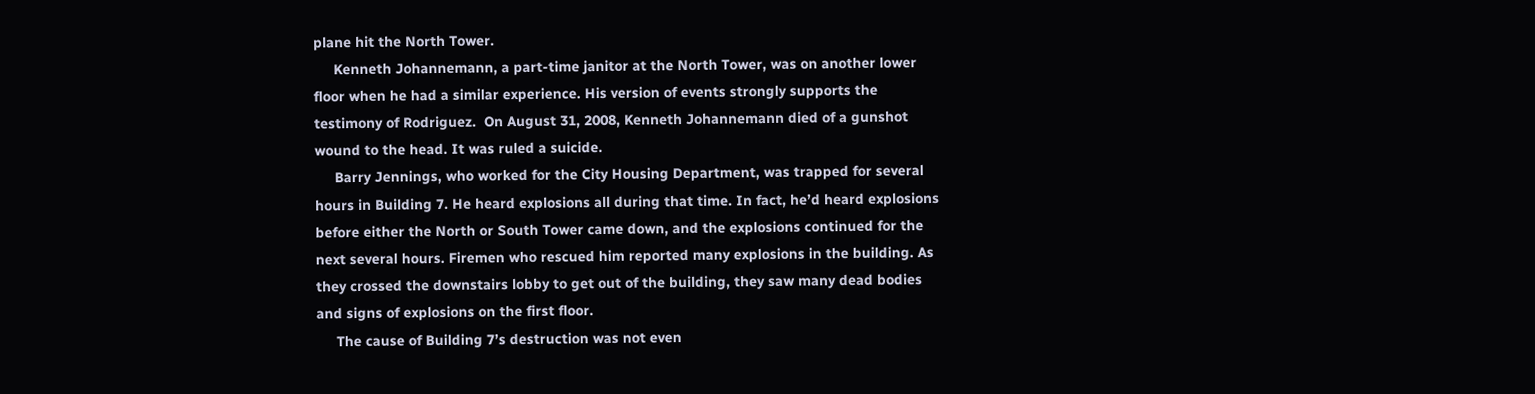plane hit the North Tower.
     Kenneth Johannemann, a part-time janitor at the North Tower, was on another lower floor when he had a similar experience. His version of events strongly supports the testimony of Rodriguez.  On August 31, 2008, Kenneth Johannemann died of a gunshot wound to the head. It was ruled a suicide.
     Barry Jennings, who worked for the City Housing Department, was trapped for several hours in Building 7. He heard explosions all during that time. In fact, he’d heard explosions before either the North or South Tower came down, and the explosions continued for the next several hours. Firemen who rescued him reported many explosions in the building. As they crossed the downstairs lobby to get out of the building, they saw many dead bodies and signs of explosions on the first floor.
     The cause of Building 7’s destruction was not even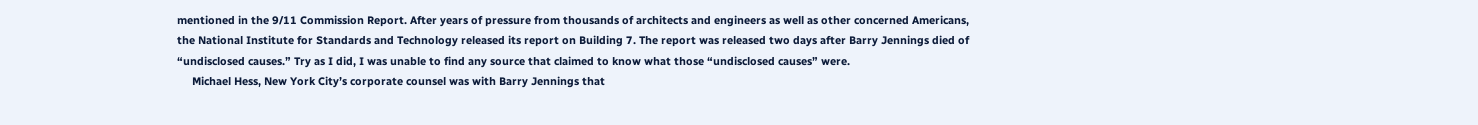mentioned in the 9/11 Commission Report. After years of pressure from thousands of architects and engineers as well as other concerned Americans, the National Institute for Standards and Technology released its report on Building 7. The report was released two days after Barry Jennings died of “undisclosed causes.” Try as I did, I was unable to find any source that claimed to know what those “undisclosed causes” were.
     Michael Hess, New York City’s corporate counsel was with Barry Jennings that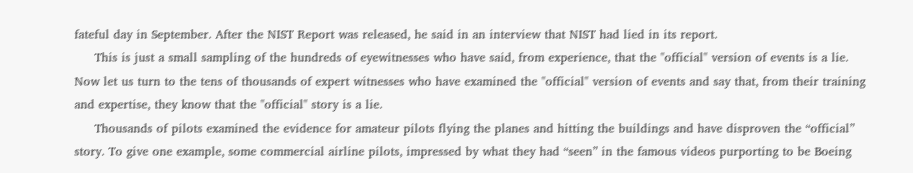fateful day in September. After the NIST Report was released, he said in an interview that NIST had lied in its report.
     This is just a small sampling of the hundreds of eyewitnesses who have said, from experience, that the "official" version of events is a lie.  Now let us turn to the tens of thousands of expert witnesses who have examined the "official" version of events and say that, from their training and expertise, they know that the "official" story is a lie.
     Thousands of pilots examined the evidence for amateur pilots flying the planes and hitting the buildings and have disproven the “official” story. To give one example, some commercial airline pilots, impressed by what they had “seen” in the famous videos purporting to be Boeing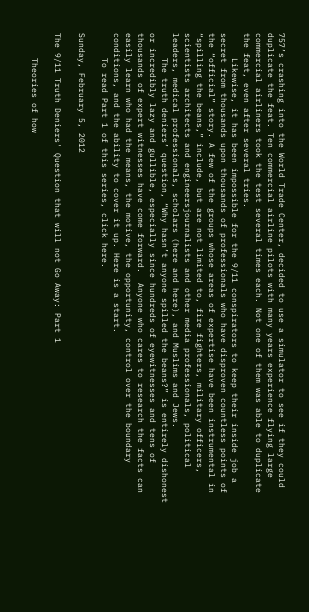757’s crashing into the World Trade Center, decided to use a simulator to see if they could duplicate the feat. Ten commercial airline pilots with many years experience flying large commercial airliners took the test several times each. Not one of them was able to duplicate the feat, even after several tries.
     Likewise, it has been impossible for the 9/11 conspirators to keep their inside job a secret from thousands upon thousands of professionals who have disproven countless points of the “official” story. A few of the groups whose areas of expertise have been instrumental in “spilling the beans,” include, but are not limited to, fire fighters, military officers, scientists architects and engineersjournalists and other media professionals, political leaders, medical professionals, scholars (here and here), and Muslims and Jews.
     The truth deniers’ question, “Why hasn’t anyone spilled the beans?” is entirely dishonest or incredibly lazy and gullible, especially since hundreds of eyewitnesses and tens of thousands of expert witnesses have come forward.  Anyone who cares to research the facts can easily learn who had the means, the motive, the opportunity, control over the boundary conditions, and the ability to cover it up. Here is a start.
     To read Part 1 of this series, click here.

Sunday, February 5, 2012

The 9/11 Truth Deniers' Question that will not Go Away: Part 1

     Theories of how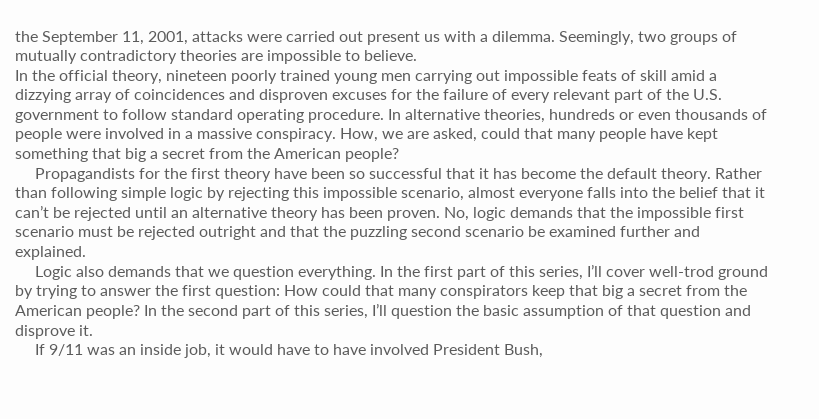the September 11, 2001, attacks were carried out present us with a dilemma. Seemingly, two groups of mutually contradictory theories are impossible to believe.
In the official theory, nineteen poorly trained young men carrying out impossible feats of skill amid a dizzying array of coincidences and disproven excuses for the failure of every relevant part of the U.S. government to follow standard operating procedure. In alternative theories, hundreds or even thousands of people were involved in a massive conspiracy. How, we are asked, could that many people have kept something that big a secret from the American people?
     Propagandists for the first theory have been so successful that it has become the default theory. Rather than following simple logic by rejecting this impossible scenario, almost everyone falls into the belief that it can’t be rejected until an alternative theory has been proven. No, logic demands that the impossible first scenario must be rejected outright and that the puzzling second scenario be examined further and explained.
     Logic also demands that we question everything. In the first part of this series, I’ll cover well-trod ground by trying to answer the first question: How could that many conspirators keep that big a secret from the American people? In the second part of this series, I’ll question the basic assumption of that question and disprove it.
     If 9/11 was an inside job, it would have to have involved President Bush,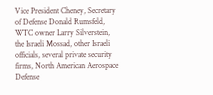Vice President Cheney, Secretary of Defense Donald Rumsfeld, WTC owner Larry Silverstein, the Israeli Mossad, other Israeli officials, several private security firms, North American Aerospace Defense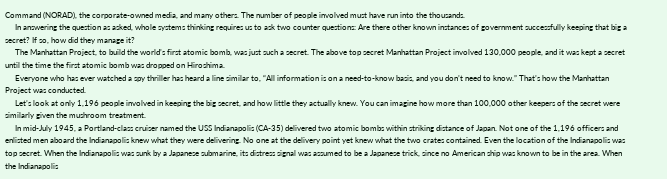Command (NORAD), the corporate-owned media, and many others. The number of people involved must have run into the thousands.
     In answering the question as asked, whole systems thinking requires us to ask two counter questions: Are there other known instances of government successfully keeping that big a secret? If so, how did they manage it?
     The Manhattan Project, to build the world’s first atomic bomb, was just such a secret. The above top secret Manhattan Project involved 130,000 people, and it was kept a secret until the time the first atomic bomb was dropped on Hiroshima.
     Everyone who has ever watched a spy thriller has heard a line similar to, “All information is on a need-to-know basis, and you don’t need to know.” That’s how the Manhattan Project was conducted.
     Let’s look at only 1,196 people involved in keeping the big secret, and how little they actually knew. You can imagine how more than 100,000 other keepers of the secret were similarly given the mushroom treatment.
     In mid-July 1945, a Portland-class cruiser named the USS Indianapolis (CA-35) delivered two atomic bombs within striking distance of Japan. Not one of the 1,196 officers and enlisted men aboard the Indianapolis knew what they were delivering. No one at the delivery point yet knew what the two crates contained. Even the location of the Indianapolis was top secret. When the Indianapolis was sunk by a Japanese submarine, its distress signal was assumed to be a Japanese trick, since no American ship was known to be in the area. When the Indianapolis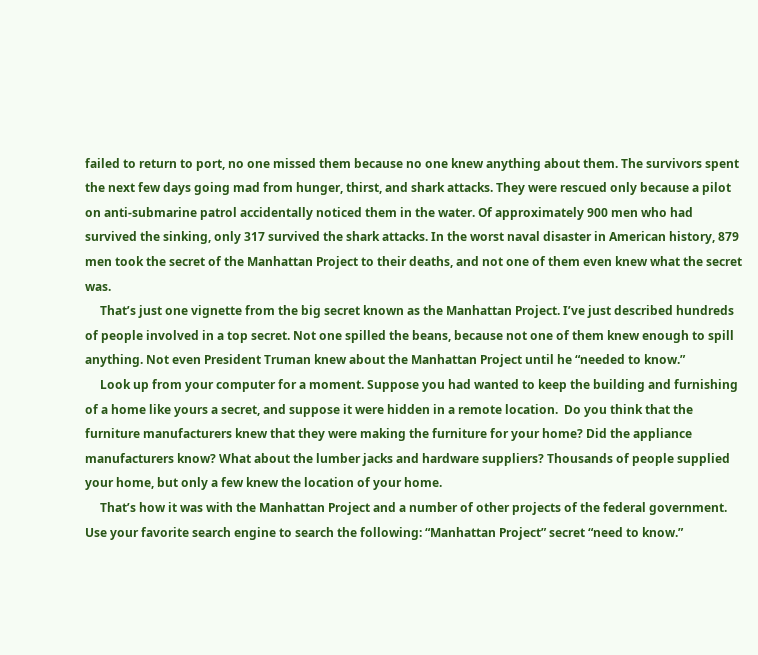failed to return to port, no one missed them because no one knew anything about them. The survivors spent the next few days going mad from hunger, thirst, and shark attacks. They were rescued only because a pilot on anti-submarine patrol accidentally noticed them in the water. Of approximately 900 men who had survived the sinking, only 317 survived the shark attacks. In the worst naval disaster in American history, 879 men took the secret of the Manhattan Project to their deaths, and not one of them even knew what the secret was.
     That’s just one vignette from the big secret known as the Manhattan Project. I’ve just described hundreds of people involved in a top secret. Not one spilled the beans, because not one of them knew enough to spill anything. Not even President Truman knew about the Manhattan Project until he “needed to know.”
     Look up from your computer for a moment. Suppose you had wanted to keep the building and furnishing of a home like yours a secret, and suppose it were hidden in a remote location.  Do you think that the furniture manufacturers knew that they were making the furniture for your home? Did the appliance manufacturers know? What about the lumber jacks and hardware suppliers? Thousands of people supplied your home, but only a few knew the location of your home.
     That’s how it was with the Manhattan Project and a number of other projects of the federal government. Use your favorite search engine to search the following: “Manhattan Project” secret “need to know.”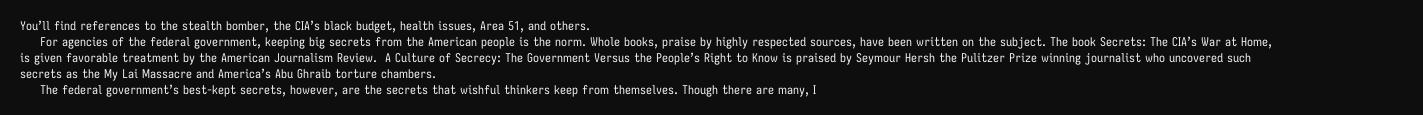You’ll find references to the stealth bomber, the CIA’s black budget, health issues, Area 51, and others.
     For agencies of the federal government, keeping big secrets from the American people is the norm. Whole books, praise by highly respected sources, have been written on the subject. The book Secrets: The CIA’s War at Home, is given favorable treatment by the American Journalism Review.  A Culture of Secrecy: The Government Versus the People’s Right to Know is praised by Seymour Hersh the Pulitzer Prize winning journalist who uncovered such secrets as the My Lai Massacre and America’s Abu Ghraib torture chambers.
     The federal government’s best-kept secrets, however, are the secrets that wishful thinkers keep from themselves. Though there are many, I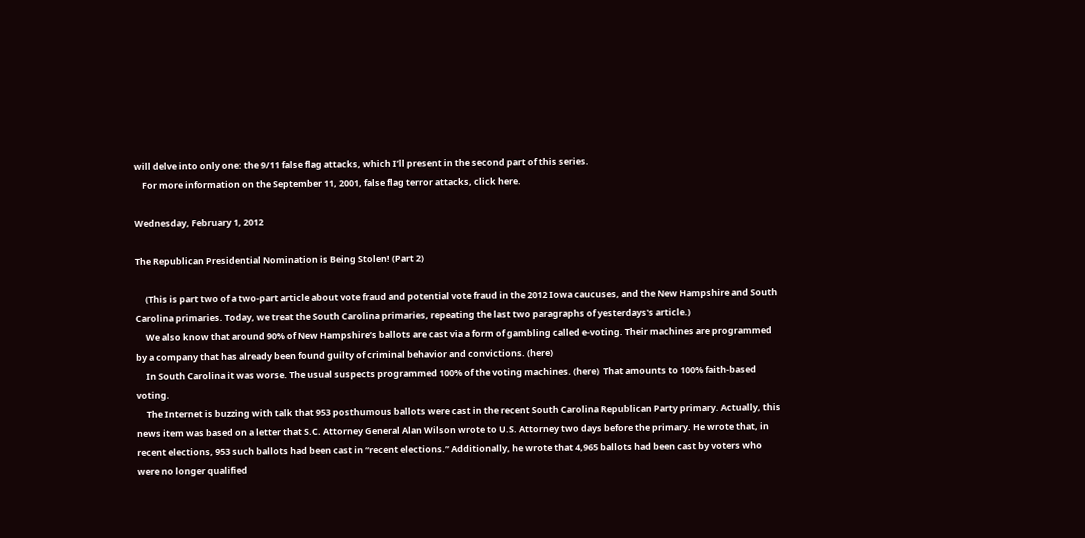will delve into only one: the 9/11 false flag attacks, which I’ll present in the second part of this series.
    For more information on the September 11, 2001, false flag terror attacks, click here.

Wednesday, February 1, 2012

The Republican Presidential Nomination is Being Stolen! (Part 2)

     (This is part two of a two-part article about vote fraud and potential vote fraud in the 2012 Iowa caucuses, and the New Hampshire and South Carolina primaries. Today, we treat the South Carolina primaries, repeating the last two paragraphs of yesterdays's article.)
     We also know that around 90% of New Hampshire’s ballots are cast via a form of gambling called e-voting. Their machines are programmed by a company that has already been found guilty of criminal behavior and convictions. (here)
     In South Carolina it was worse. The usual suspects programmed 100% of the voting machines. (here)  That amounts to 100% faith-based voting.
     The Internet is buzzing with talk that 953 posthumous ballots were cast in the recent South Carolina Republican Party primary. Actually, this news item was based on a letter that S.C. Attorney General Alan Wilson wrote to U.S. Attorney two days before the primary. He wrote that, in recent elections, 953 such ballots had been cast in “recent elections.” Additionally, he wrote that 4,965 ballots had been cast by voters who were no longer qualified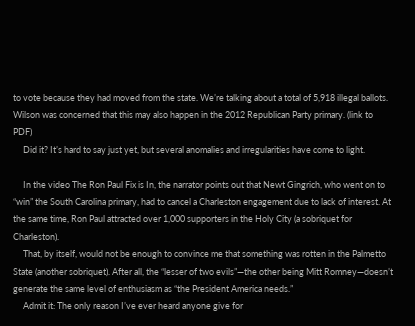to vote because they had moved from the state. We’re talking about a total of 5,918 illegal ballots. Wilson was concerned that this may also happen in the 2012 Republican Party primary. (link to PDF)
     Did it? It’s hard to say just yet, but several anomalies and irregularities have come to light.

     In the video The Ron Paul Fix is In, the narrator points out that Newt Gingrich, who went on to “win” the South Carolina primary, had to cancel a Charleston engagement due to lack of interest. At the same time, Ron Paul attracted over 1,000 supporters in the Holy City (a sobriquet for Charleston).
     That, by itself, would not be enough to convince me that something was rotten in the Palmetto State (another sobriquet). After all, the “lesser of two evils”—the other being Mitt Romney—doesn’t generate the same level of enthusiasm as “the President America needs.”
     Admit it: The only reason I’ve ever heard anyone give for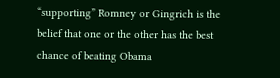“supporting” Romney or Gingrich is the belief that one or the other has the best chance of beating Obama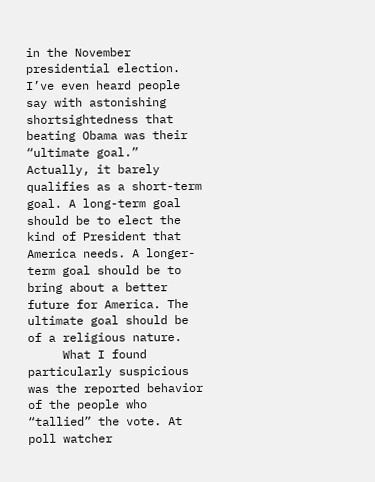in the November presidential election. I’ve even heard people say with astonishing shortsightedness that beating Obama was their “ultimate goal.” Actually, it barely qualifies as a short-term goal. A long-term goal should be to elect the kind of President that America needs. A longer-term goal should be to bring about a better future for America. The ultimate goal should be of a religious nature.
     What I found particularly suspicious was the reported behavior of the people who “tallied” the vote. At poll watcher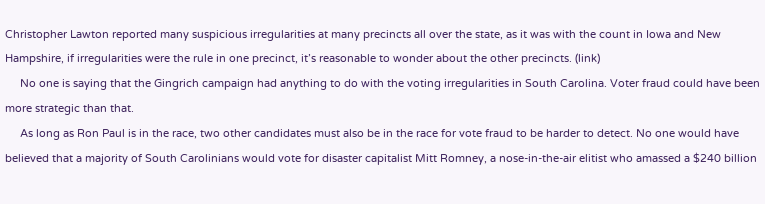Christopher Lawton reported many suspicious irregularities at many precincts all over the state, as it was with the count in Iowa and New Hampshire, if irregularities were the rule in one precinct, it’s reasonable to wonder about the other precincts. (link)
     No one is saying that the Gingrich campaign had anything to do with the voting irregularities in South Carolina. Voter fraud could have been more strategic than that.
     As long as Ron Paul is in the race, two other candidates must also be in the race for vote fraud to be harder to detect. No one would have believed that a majority of South Carolinians would vote for disaster capitalist Mitt Romney, a nose-in-the-air elitist who amassed a $240 billion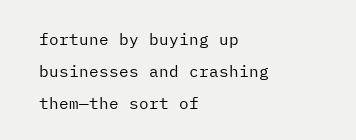fortune by buying up businesses and crashing them—the sort of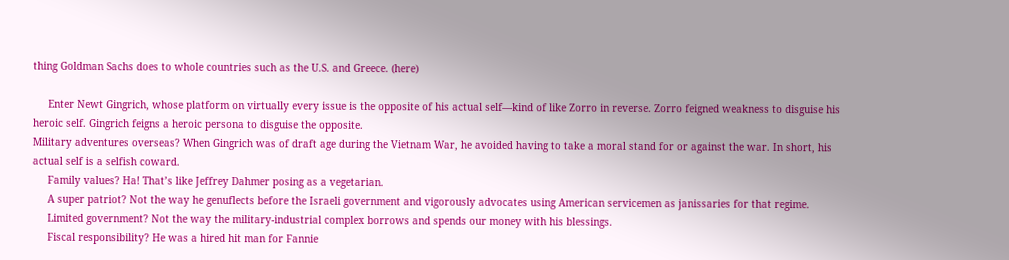thing Goldman Sachs does to whole countries such as the U.S. and Greece. (here)

     Enter Newt Gingrich, whose platform on virtually every issue is the opposite of his actual self—kind of like Zorro in reverse. Zorro feigned weakness to disguise his heroic self. Gingrich feigns a heroic persona to disguise the opposite.
Military adventures overseas? When Gingrich was of draft age during the Vietnam War, he avoided having to take a moral stand for or against the war. In short, his actual self is a selfish coward.
     Family values? Ha! That’s like Jeffrey Dahmer posing as a vegetarian.
     A super patriot? Not the way he genuflects before the Israeli government and vigorously advocates using American servicemen as janissaries for that regime.
     Limited government? Not the way the military-industrial complex borrows and spends our money with his blessings.
     Fiscal responsibility? He was a hired hit man for Fannie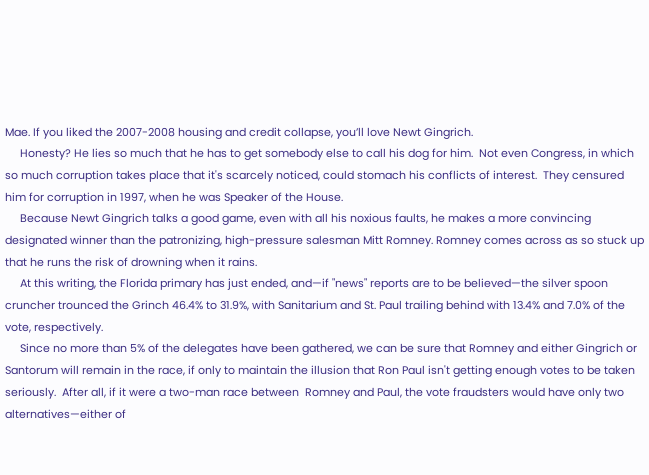Mae. If you liked the 2007-2008 housing and credit collapse, you’ll love Newt Gingrich.
     Honesty? He lies so much that he has to get somebody else to call his dog for him.  Not even Congress, in which so much corruption takes place that it's scarcely noticed, could stomach his conflicts of interest.  They censured him for corruption in 1997, when he was Speaker of the House.
     Because Newt Gingrich talks a good game, even with all his noxious faults, he makes a more convincing designated winner than the patronizing, high-pressure salesman Mitt Romney. Romney comes across as so stuck up that he runs the risk of drowning when it rains.
     At this writing, the Florida primary has just ended, and—if "news" reports are to be believed—the silver spoon cruncher trounced the Grinch 46.4% to 31.9%, with Sanitarium and St. Paul trailing behind with 13.4% and 7.0% of the vote, respectively.
     Since no more than 5% of the delegates have been gathered, we can be sure that Romney and either Gingrich or Santorum will remain in the race, if only to maintain the illusion that Ron Paul isn't getting enough votes to be taken seriously.  After all, if it were a two-man race between  Romney and Paul, the vote fraudsters would have only two alternatives—either of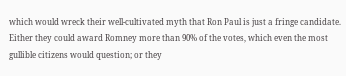which would wreck their well-cultivated myth that Ron Paul is just a fringe candidate.  Either they could award Romney more than 90% of the votes, which even the most gullible citizens would question; or they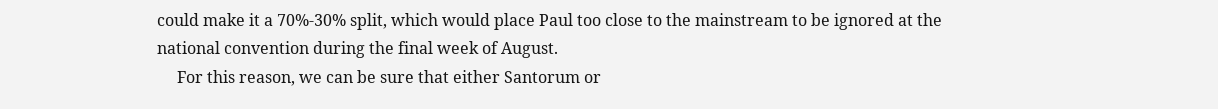could make it a 70%-30% split, which would place Paul too close to the mainstream to be ignored at the national convention during the final week of August.
     For this reason, we can be sure that either Santorum or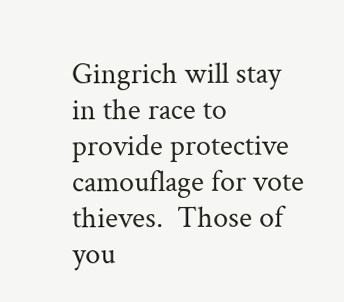Gingrich will stay in the race to provide protective camouflage for vote thieves.  Those of you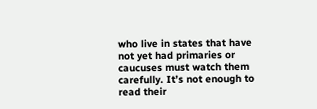who live in states that have not yet had primaries or caucuses must watch them carefully. It’s not enough to read their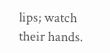lips; watch their hands.